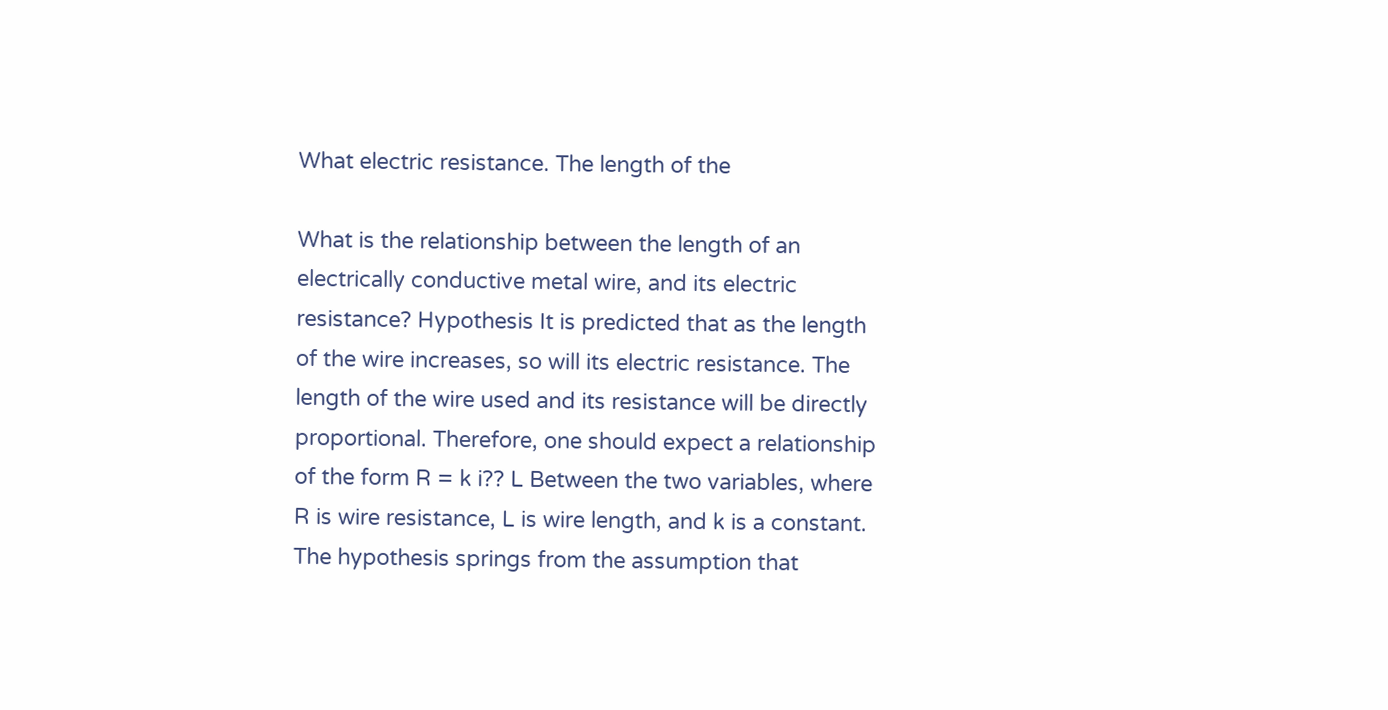What electric resistance. The length of the

What is the relationship between the length of an electrically conductive metal wire, and its electric resistance? Hypothesis It is predicted that as the length of the wire increases, so will its electric resistance. The length of the wire used and its resistance will be directly proportional. Therefore, one should expect a relationship of the form R = k i?? L Between the two variables, where R is wire resistance, L is wire length, and k is a constant. The hypothesis springs from the assumption that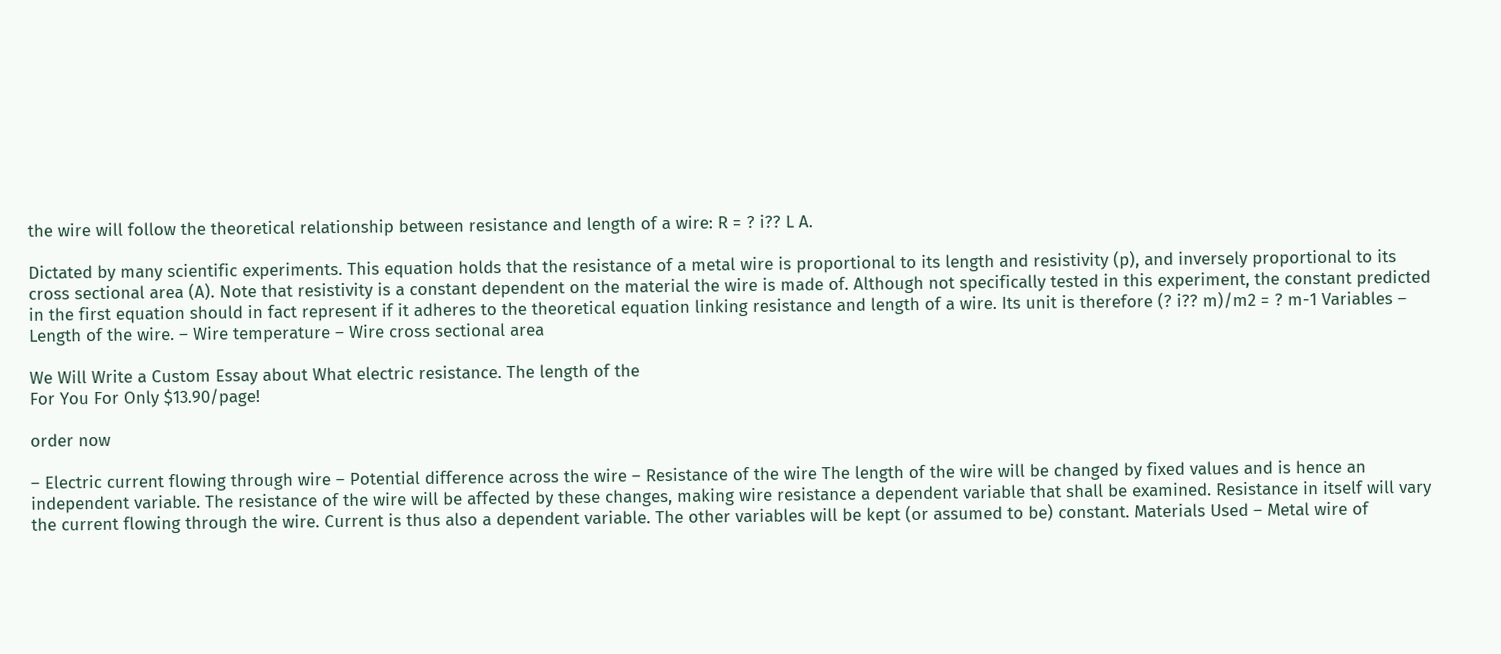the wire will follow the theoretical relationship between resistance and length of a wire: R = ? i?? L A.

Dictated by many scientific experiments. This equation holds that the resistance of a metal wire is proportional to its length and resistivity (p), and inversely proportional to its cross sectional area (A). Note that resistivity is a constant dependent on the material the wire is made of. Although not specifically tested in this experiment, the constant predicted in the first equation should in fact represent if it adheres to the theoretical equation linking resistance and length of a wire. Its unit is therefore (? i?? m)/m2 = ? m-1 Variables – Length of the wire. – Wire temperature – Wire cross sectional area

We Will Write a Custom Essay about What electric resistance. The length of the
For You For Only $13.90/page!

order now

– Electric current flowing through wire – Potential difference across the wire – Resistance of the wire The length of the wire will be changed by fixed values and is hence an independent variable. The resistance of the wire will be affected by these changes, making wire resistance a dependent variable that shall be examined. Resistance in itself will vary the current flowing through the wire. Current is thus also a dependent variable. The other variables will be kept (or assumed to be) constant. Materials Used – Metal wire of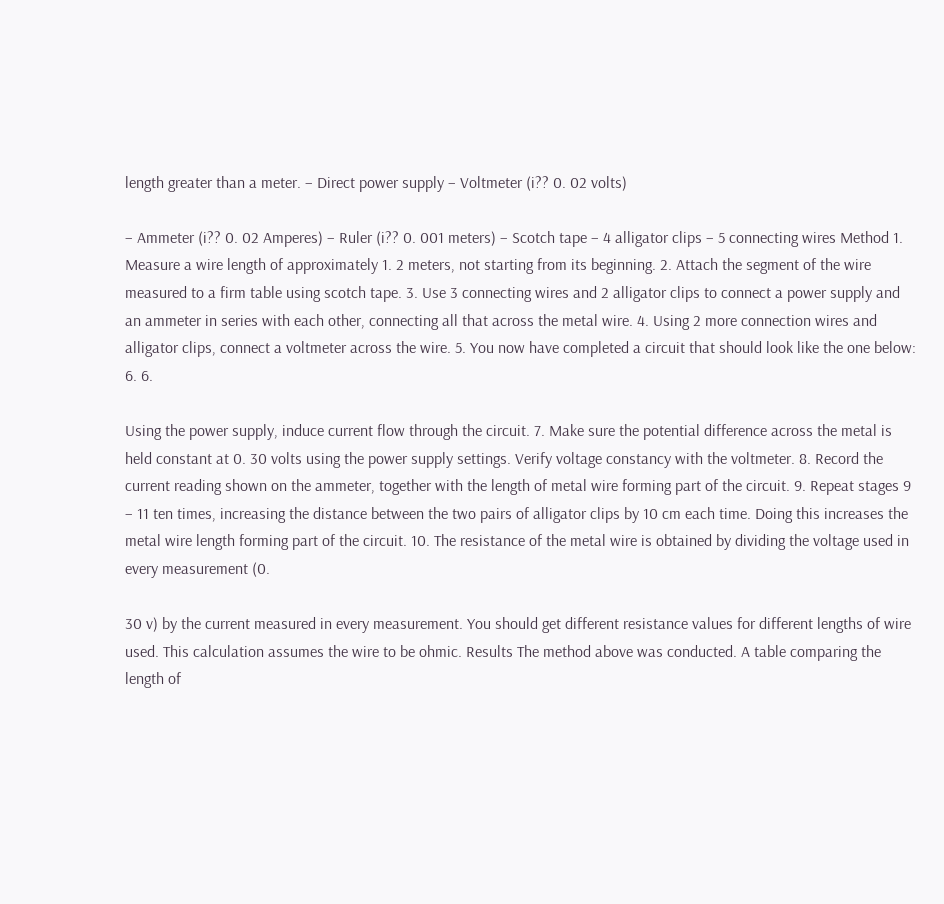length greater than a meter. – Direct power supply – Voltmeter (i?? 0. 02 volts)

– Ammeter (i?? 0. 02 Amperes) – Ruler (i?? 0. 001 meters) – Scotch tape – 4 alligator clips – 5 connecting wires Method 1. Measure a wire length of approximately 1. 2 meters, not starting from its beginning. 2. Attach the segment of the wire measured to a firm table using scotch tape. 3. Use 3 connecting wires and 2 alligator clips to connect a power supply and an ammeter in series with each other, connecting all that across the metal wire. 4. Using 2 more connection wires and alligator clips, connect a voltmeter across the wire. 5. You now have completed a circuit that should look like the one below: 6. 6.

Using the power supply, induce current flow through the circuit. 7. Make sure the potential difference across the metal is held constant at 0. 30 volts using the power supply settings. Verify voltage constancy with the voltmeter. 8. Record the current reading shown on the ammeter, together with the length of metal wire forming part of the circuit. 9. Repeat stages 9 – 11 ten times, increasing the distance between the two pairs of alligator clips by 10 cm each time. Doing this increases the metal wire length forming part of the circuit. 10. The resistance of the metal wire is obtained by dividing the voltage used in every measurement (0.

30 v) by the current measured in every measurement. You should get different resistance values for different lengths of wire used. This calculation assumes the wire to be ohmic. Results The method above was conducted. A table comparing the length of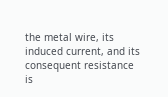the metal wire, its induced current, and its consequent resistance is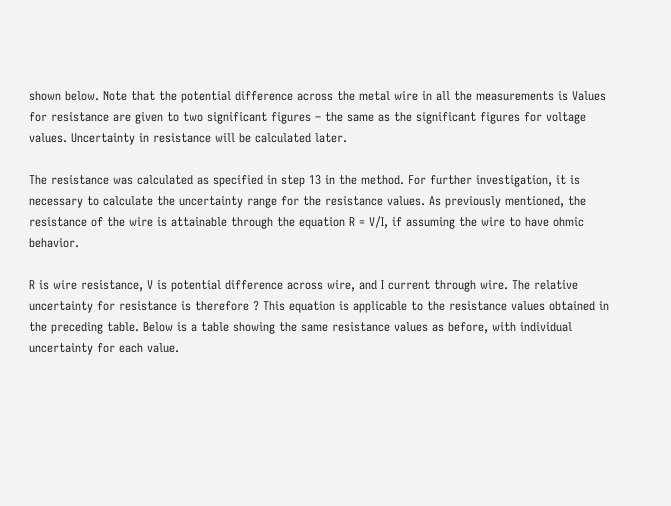shown below. Note that the potential difference across the metal wire in all the measurements is Values for resistance are given to two significant figures – the same as the significant figures for voltage values. Uncertainty in resistance will be calculated later.

The resistance was calculated as specified in step 13 in the method. For further investigation, it is necessary to calculate the uncertainty range for the resistance values. As previously mentioned, the resistance of the wire is attainable through the equation R = V/I, if assuming the wire to have ohmic behavior.

R is wire resistance, V is potential difference across wire, and I current through wire. The relative uncertainty for resistance is therefore ? This equation is applicable to the resistance values obtained in the preceding table. Below is a table showing the same resistance values as before, with individual uncertainty for each value.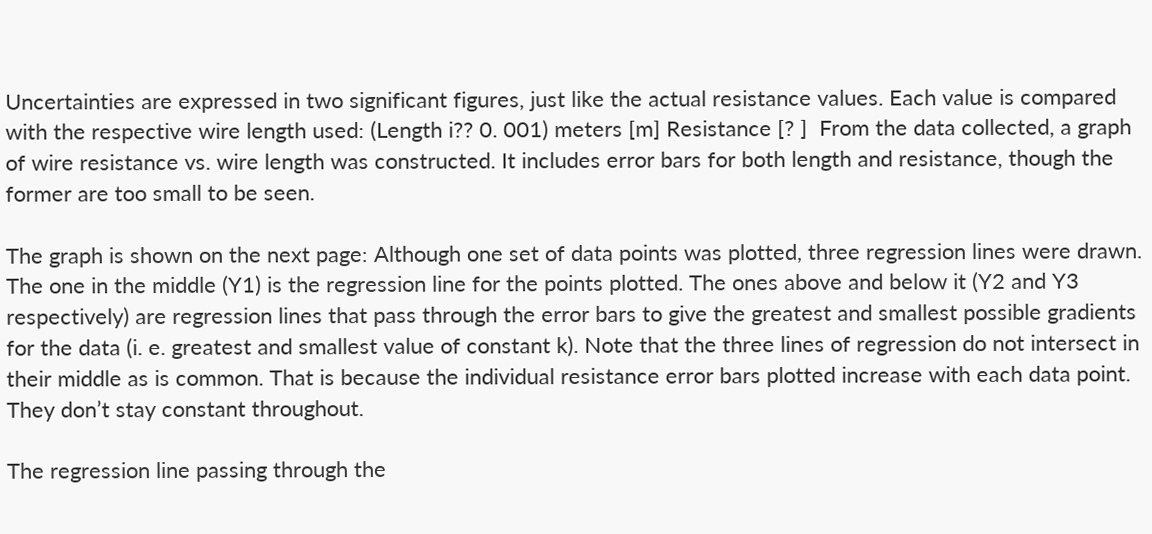Uncertainties are expressed in two significant figures, just like the actual resistance values. Each value is compared with the respective wire length used: (Length i?? 0. 001) meters [m] Resistance [? ]  From the data collected, a graph of wire resistance vs. wire length was constructed. It includes error bars for both length and resistance, though the former are too small to be seen.

The graph is shown on the next page: Although one set of data points was plotted, three regression lines were drawn. The one in the middle (Y1) is the regression line for the points plotted. The ones above and below it (Y2 and Y3 respectively) are regression lines that pass through the error bars to give the greatest and smallest possible gradients for the data (i. e. greatest and smallest value of constant k). Note that the three lines of regression do not intersect in their middle as is common. That is because the individual resistance error bars plotted increase with each data point. They don’t stay constant throughout.

The regression line passing through the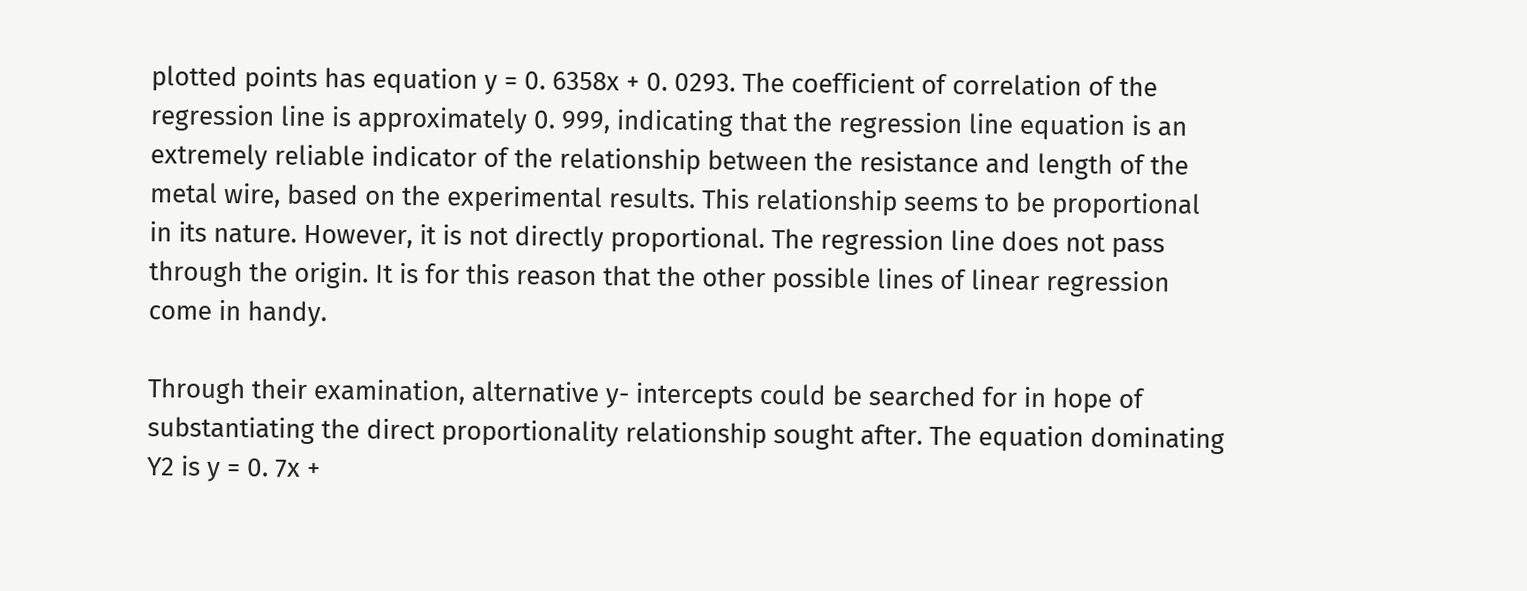plotted points has equation y = 0. 6358x + 0. 0293. The coefficient of correlation of the regression line is approximately 0. 999, indicating that the regression line equation is an extremely reliable indicator of the relationship between the resistance and length of the metal wire, based on the experimental results. This relationship seems to be proportional in its nature. However, it is not directly proportional. The regression line does not pass through the origin. It is for this reason that the other possible lines of linear regression come in handy.

Through their examination, alternative y- intercepts could be searched for in hope of substantiating the direct proportionality relationship sought after. The equation dominating Y2 is y = 0. 7x +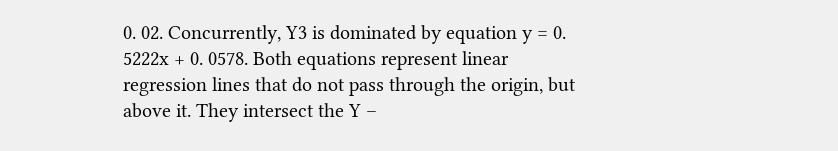0. 02. Concurrently, Y3 is dominated by equation y = 0. 5222x + 0. 0578. Both equations represent linear regression lines that do not pass through the origin, but above it. They intersect the Y –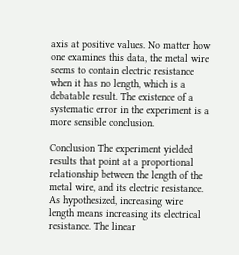axis at positive values. No matter how one examines this data, the metal wire seems to contain electric resistance when it has no length, which is a debatable result. The existence of a systematic error in the experiment is a more sensible conclusion.

Conclusion The experiment yielded results that point at a proportional relationship between the length of the metal wire, and its electric resistance. As hypothesized, increasing wire length means increasing its electrical resistance. The linear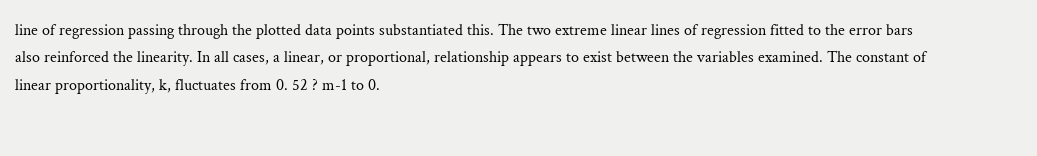line of regression passing through the plotted data points substantiated this. The two extreme linear lines of regression fitted to the error bars also reinforced the linearity. In all cases, a linear, or proportional, relationship appears to exist between the variables examined. The constant of linear proportionality, k, fluctuates from 0. 52 ? m-1 to 0.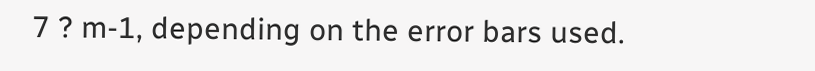7 ? m-1, depending on the error bars used.